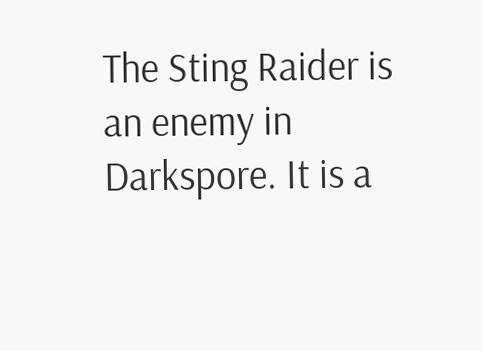The Sting Raider is an enemy in Darkspore. It is a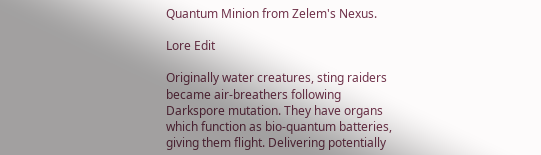Quantum Minion from Zelem's Nexus.

Lore Edit

Originally water creatures, sting raiders became air-breathers following Darkspore mutation. They have organs which function as bio-quantum batteries, giving them flight. Delivering potentially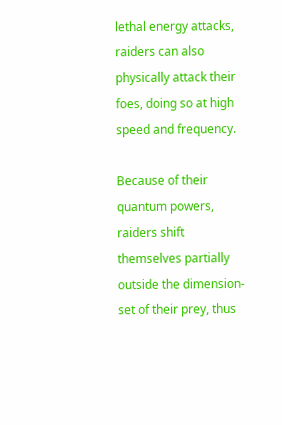lethal energy attacks, raiders can also physically attack their foes, doing so at high speed and frequency.

Because of their quantum powers, raiders shift themselves partially outside the dimension-set of their prey, thus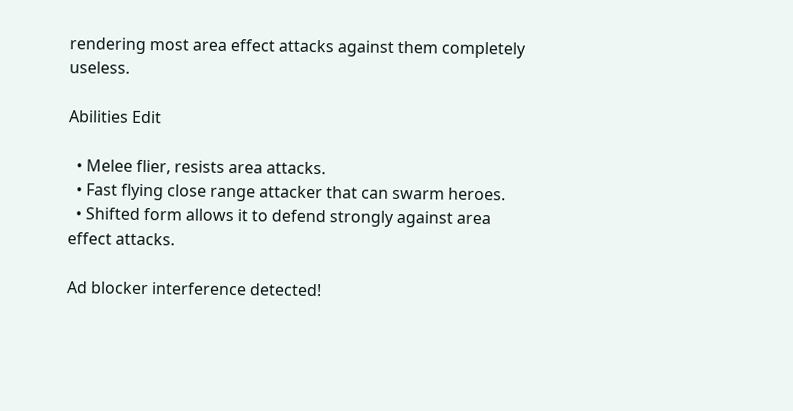rendering most area effect attacks against them completely useless.

Abilities Edit

  • Melee flier, resists area attacks.
  • Fast flying close range attacker that can swarm heroes.
  • Shifted form allows it to defend strongly against area effect attacks.

Ad blocker interference detected!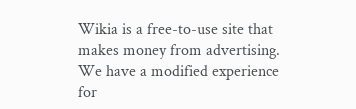Wikia is a free-to-use site that makes money from advertising. We have a modified experience for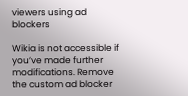viewers using ad blockers

Wikia is not accessible if you’ve made further modifications. Remove the custom ad blocker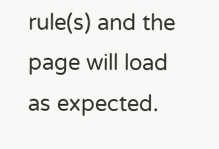rule(s) and the page will load as expected.